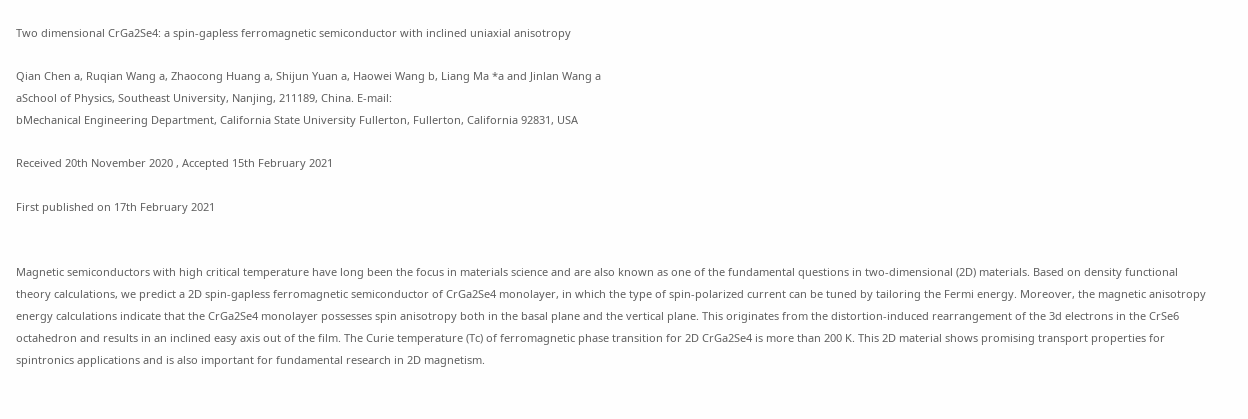Two dimensional CrGa2Se4: a spin-gapless ferromagnetic semiconductor with inclined uniaxial anisotropy

Qian Chen a, Ruqian Wang a, Zhaocong Huang a, Shijun Yuan a, Haowei Wang b, Liang Ma *a and Jinlan Wang a
aSchool of Physics, Southeast University, Nanjing, 211189, China. E-mail:
bMechanical Engineering Department, California State University Fullerton, Fullerton, California 92831, USA

Received 20th November 2020 , Accepted 15th February 2021

First published on 17th February 2021


Magnetic semiconductors with high critical temperature have long been the focus in materials science and are also known as one of the fundamental questions in two-dimensional (2D) materials. Based on density functional theory calculations, we predict a 2D spin-gapless ferromagnetic semiconductor of CrGa2Se4 monolayer, in which the type of spin-polarized current can be tuned by tailoring the Fermi energy. Moreover, the magnetic anisotropy energy calculations indicate that the CrGa2Se4 monolayer possesses spin anisotropy both in the basal plane and the vertical plane. This originates from the distortion-induced rearrangement of the 3d electrons in the CrSe6 octahedron and results in an inclined easy axis out of the film. The Curie temperature (Tc) of ferromagnetic phase transition for 2D CrGa2Se4 is more than 200 K. This 2D material shows promising transport properties for spintronics applications and is also important for fundamental research in 2D magnetism.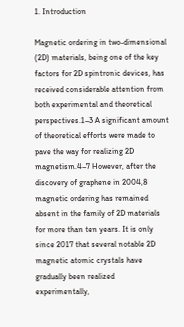1. Introduction

Magnetic ordering in two-dimensional (2D) materials, being one of the key factors for 2D spintronic devices, has received considerable attention from both experimental and theoretical perspectives.1–3 A significant amount of theoretical efforts were made to pave the way for realizing 2D magnetism.4–7 However, after the discovery of graphene in 2004,8 magnetic ordering has remained absent in the family of 2D materials for more than ten years. It is only since 2017 that several notable 2D magnetic atomic crystals have gradually been realized experimentally,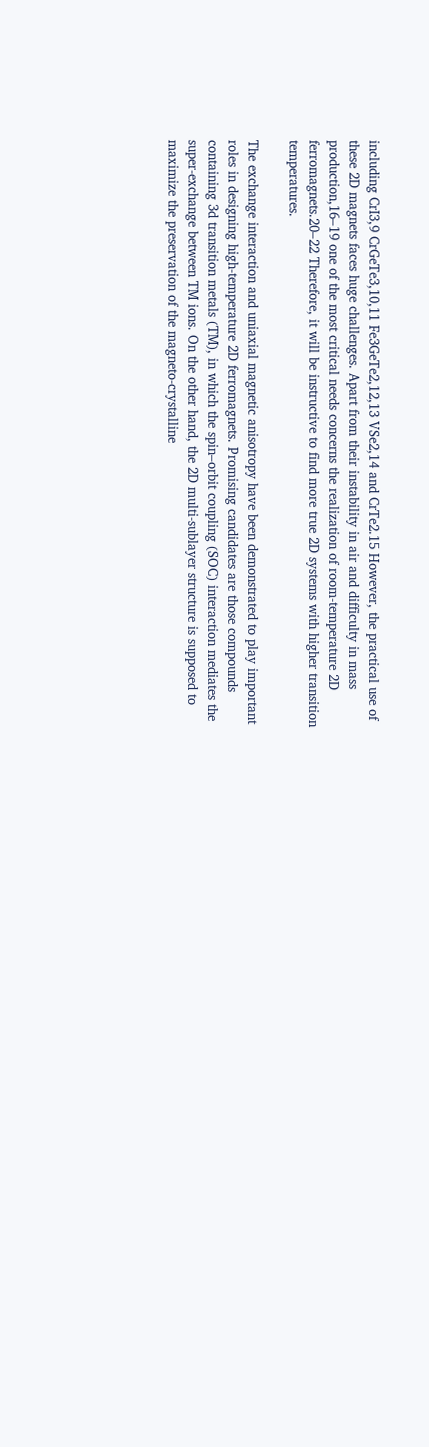including CrI3,9 CrGeTe3,10,11 Fe3GeTe2,12,13 VSe2,14 and CrTe2.15 However, the practical use of these 2D magnets faces huge challenges. Apart from their instability in air and difficulty in mass production,16–19 one of the most critical needs concerns the realization of room-temperature 2D ferromagnets.20–22 Therefore, it will be instructive to find more true 2D systems with higher transition temperatures.

The exchange interaction and uniaxial magnetic anisotropy have been demonstrated to play important roles in designing high-temperature 2D ferromagnets. Promising candidates are those compounds containing 3d transition metals (TM), in which the spin–orbit coupling (SOC) interaction mediates the super-exchange between TM ions. On the other hand, the 2D multi-sublayer structure is supposed to maximize the preservation of the magneto-crystalline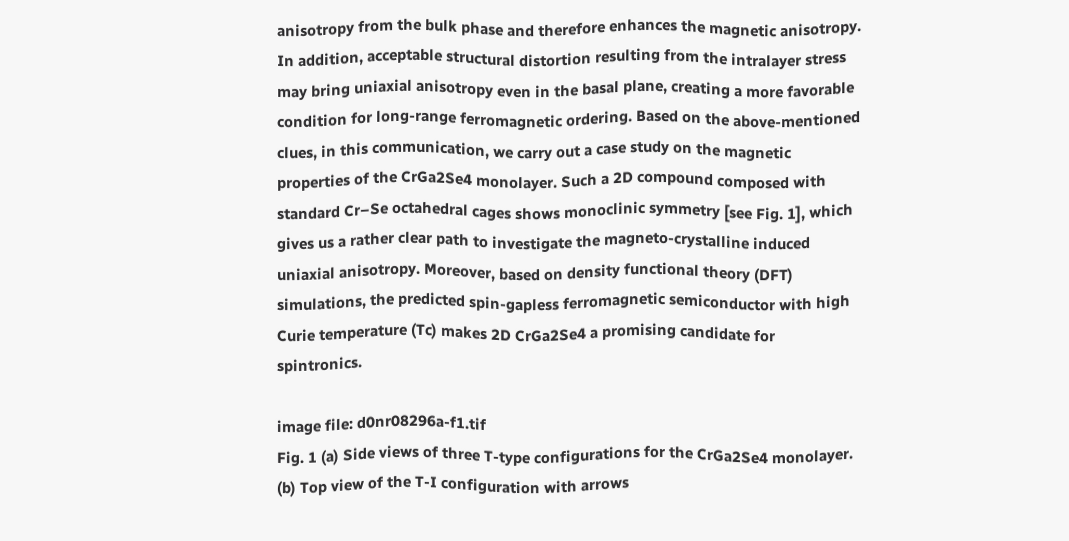anisotropy from the bulk phase and therefore enhances the magnetic anisotropy. In addition, acceptable structural distortion resulting from the intralayer stress may bring uniaxial anisotropy even in the basal plane, creating a more favorable condition for long-range ferromagnetic ordering. Based on the above-mentioned clues, in this communication, we carry out a case study on the magnetic properties of the CrGa2Se4 monolayer. Such a 2D compound composed with standard Cr–Se octahedral cages shows monoclinic symmetry [see Fig. 1], which gives us a rather clear path to investigate the magneto-crystalline induced uniaxial anisotropy. Moreover, based on density functional theory (DFT) simulations, the predicted spin-gapless ferromagnetic semiconductor with high Curie temperature (Tc) makes 2D CrGa2Se4 a promising candidate for spintronics.

image file: d0nr08296a-f1.tif
Fig. 1 (a) Side views of three T-type configurations for the CrGa2Se4 monolayer. (b) Top view of the T-I configuration with arrows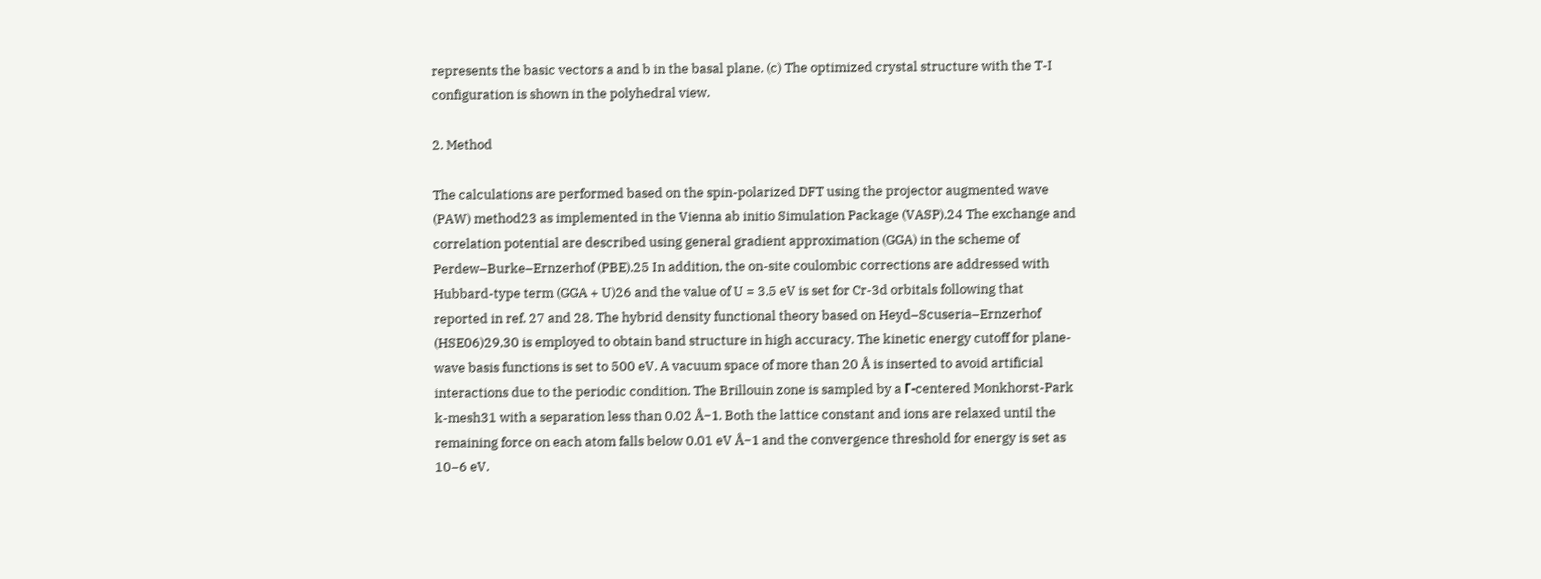represents the basic vectors a and b in the basal plane. (c) The optimized crystal structure with the T-I configuration is shown in the polyhedral view.

2. Method

The calculations are performed based on the spin-polarized DFT using the projector augmented wave (PAW) method23 as implemented in the Vienna ab initio Simulation Package (VASP).24 The exchange and correlation potential are described using general gradient approximation (GGA) in the scheme of Perdew–Burke–Ernzerhof (PBE).25 In addition, the on-site coulombic corrections are addressed with Hubbard-type term (GGA + U)26 and the value of U = 3.5 eV is set for Cr-3d orbitals following that reported in ref. 27 and 28. The hybrid density functional theory based on Heyd–Scuseria–Ernzerhof (HSE06)29,30 is employed to obtain band structure in high accuracy. The kinetic energy cutoff for plane-wave basis functions is set to 500 eV. A vacuum space of more than 20 Å is inserted to avoid artificial interactions due to the periodic condition. The Brillouin zone is sampled by a Γ-centered Monkhorst-Park k-mesh31 with a separation less than 0.02 Å−1. Both the lattice constant and ions are relaxed until the remaining force on each atom falls below 0.01 eV Å−1 and the convergence threshold for energy is set as 10−6 eV.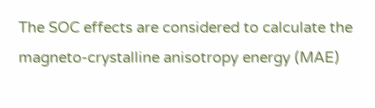The SOC effects are considered to calculate the magneto-crystalline anisotropy energy (MAE)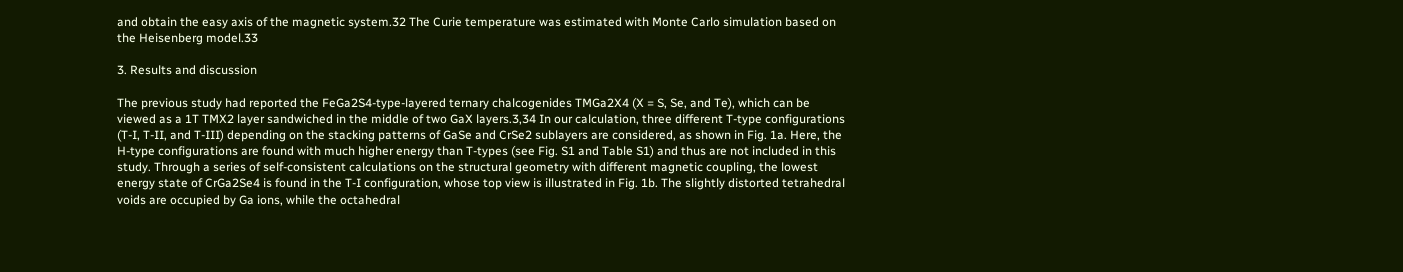and obtain the easy axis of the magnetic system.32 The Curie temperature was estimated with Monte Carlo simulation based on the Heisenberg model.33

3. Results and discussion

The previous study had reported the FeGa2S4-type-layered ternary chalcogenides TMGa2X4 (X = S, Se, and Te), which can be viewed as a 1T TMX2 layer sandwiched in the middle of two GaX layers.3,34 In our calculation, three different T-type configurations (T-I, T-II, and T-III) depending on the stacking patterns of GaSe and CrSe2 sublayers are considered, as shown in Fig. 1a. Here, the H-type configurations are found with much higher energy than T-types (see Fig. S1 and Table S1) and thus are not included in this study. Through a series of self-consistent calculations on the structural geometry with different magnetic coupling, the lowest energy state of CrGa2Se4 is found in the T-I configuration, whose top view is illustrated in Fig. 1b. The slightly distorted tetrahedral voids are occupied by Ga ions, while the octahedral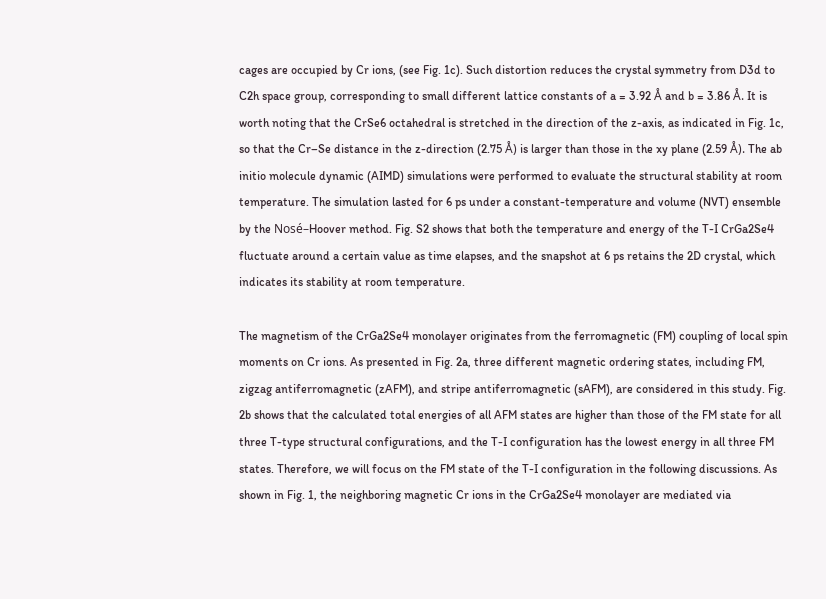cages are occupied by Cr ions, (see Fig. 1c). Such distortion reduces the crystal symmetry from D3d to C2h space group, corresponding to small different lattice constants of a = 3.92 Å and b = 3.86 Å. It is worth noting that the CrSe6 octahedral is stretched in the direction of the z-axis, as indicated in Fig. 1c, so that the Cr–Se distance in the z-direction (2.75 Å) is larger than those in the xy plane (2.59 Å). The ab initio molecule dynamic (AIMD) simulations were performed to evaluate the structural stability at room temperature. The simulation lasted for 6 ps under a constant-temperature and volume (NVT) ensemble by the Nosé–Hoover method. Fig. S2 shows that both the temperature and energy of the T-I CrGa2Se4 fluctuate around a certain value as time elapses, and the snapshot at 6 ps retains the 2D crystal, which indicates its stability at room temperature.

The magnetism of the CrGa2Se4 monolayer originates from the ferromagnetic (FM) coupling of local spin moments on Cr ions. As presented in Fig. 2a, three different magnetic ordering states, including FM, zigzag antiferromagnetic (zAFM), and stripe antiferromagnetic (sAFM), are considered in this study. Fig. 2b shows that the calculated total energies of all AFM states are higher than those of the FM state for all three T-type structural configurations, and the T-I configuration has the lowest energy in all three FM states. Therefore, we will focus on the FM state of the T-I configuration in the following discussions. As shown in Fig. 1, the neighboring magnetic Cr ions in the CrGa2Se4 monolayer are mediated via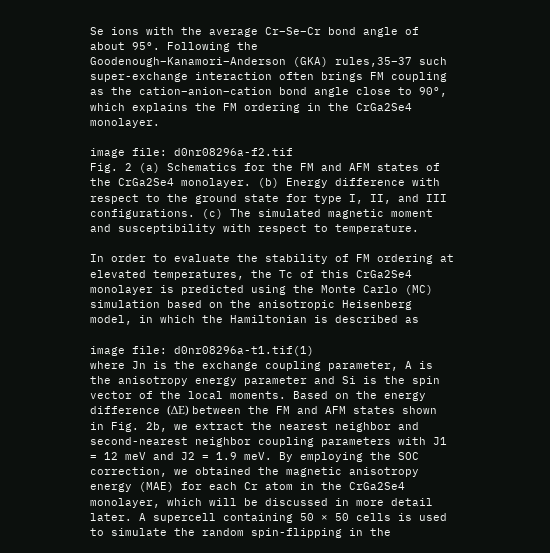Se ions with the average Cr–Se–Cr bond angle of about 95°. Following the Goodenough–Kanamori–Anderson (GKA) rules,35–37 such super-exchange interaction often brings FM coupling as the cation–anion–cation bond angle close to 90°, which explains the FM ordering in the CrGa2Se4 monolayer.

image file: d0nr08296a-f2.tif
Fig. 2 (a) Schematics for the FM and AFM states of the CrGa2Se4 monolayer. (b) Energy difference with respect to the ground state for type I, II, and III configurations. (c) The simulated magnetic moment and susceptibility with respect to temperature.

In order to evaluate the stability of FM ordering at elevated temperatures, the Tc of this CrGa2Se4 monolayer is predicted using the Monte Carlo (MC) simulation based on the anisotropic Heisenberg model, in which the Hamiltonian is described as

image file: d0nr08296a-t1.tif(1)
where Jn is the exchange coupling parameter, A is the anisotropy energy parameter and Si is the spin vector of the local moments. Based on the energy difference (ΔE) between the FM and AFM states shown in Fig. 2b, we extract the nearest neighbor and second-nearest neighbor coupling parameters with J1 = 12 meV and J2 = 1.9 meV. By employing the SOC correction, we obtained the magnetic anisotropy energy (MAE) for each Cr atom in the CrGa2Se4 monolayer, which will be discussed in more detail later. A supercell containing 50 × 50 cells is used to simulate the random spin-flipping in the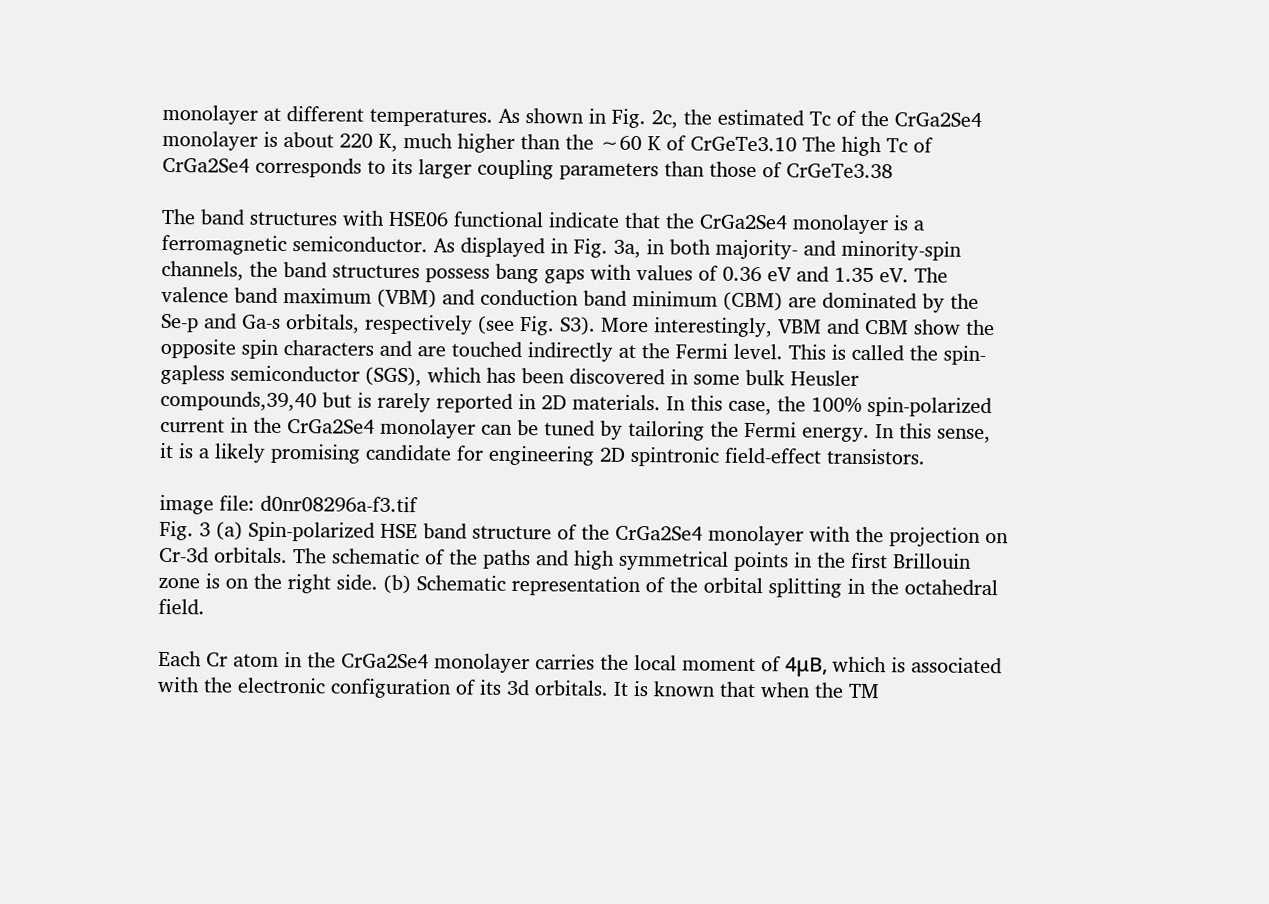monolayer at different temperatures. As shown in Fig. 2c, the estimated Tc of the CrGa2Se4 monolayer is about 220 K, much higher than the ∼60 K of CrGeTe3.10 The high Tc of CrGa2Se4 corresponds to its larger coupling parameters than those of CrGeTe3.38

The band structures with HSE06 functional indicate that the CrGa2Se4 monolayer is a ferromagnetic semiconductor. As displayed in Fig. 3a, in both majority- and minority-spin channels, the band structures possess bang gaps with values of 0.36 eV and 1.35 eV. The valence band maximum (VBM) and conduction band minimum (CBM) are dominated by the Se-p and Ga-s orbitals, respectively (see Fig. S3). More interestingly, VBM and CBM show the opposite spin characters and are touched indirectly at the Fermi level. This is called the spin-gapless semiconductor (SGS), which has been discovered in some bulk Heusler compounds,39,40 but is rarely reported in 2D materials. In this case, the 100% spin-polarized current in the CrGa2Se4 monolayer can be tuned by tailoring the Fermi energy. In this sense, it is a likely promising candidate for engineering 2D spintronic field-effect transistors.

image file: d0nr08296a-f3.tif
Fig. 3 (a) Spin-polarized HSE band structure of the CrGa2Se4 monolayer with the projection on Cr-3d orbitals. The schematic of the paths and high symmetrical points in the first Brillouin zone is on the right side. (b) Schematic representation of the orbital splitting in the octahedral field.

Each Cr atom in the CrGa2Se4 monolayer carries the local moment of 4μB, which is associated with the electronic configuration of its 3d orbitals. It is known that when the TM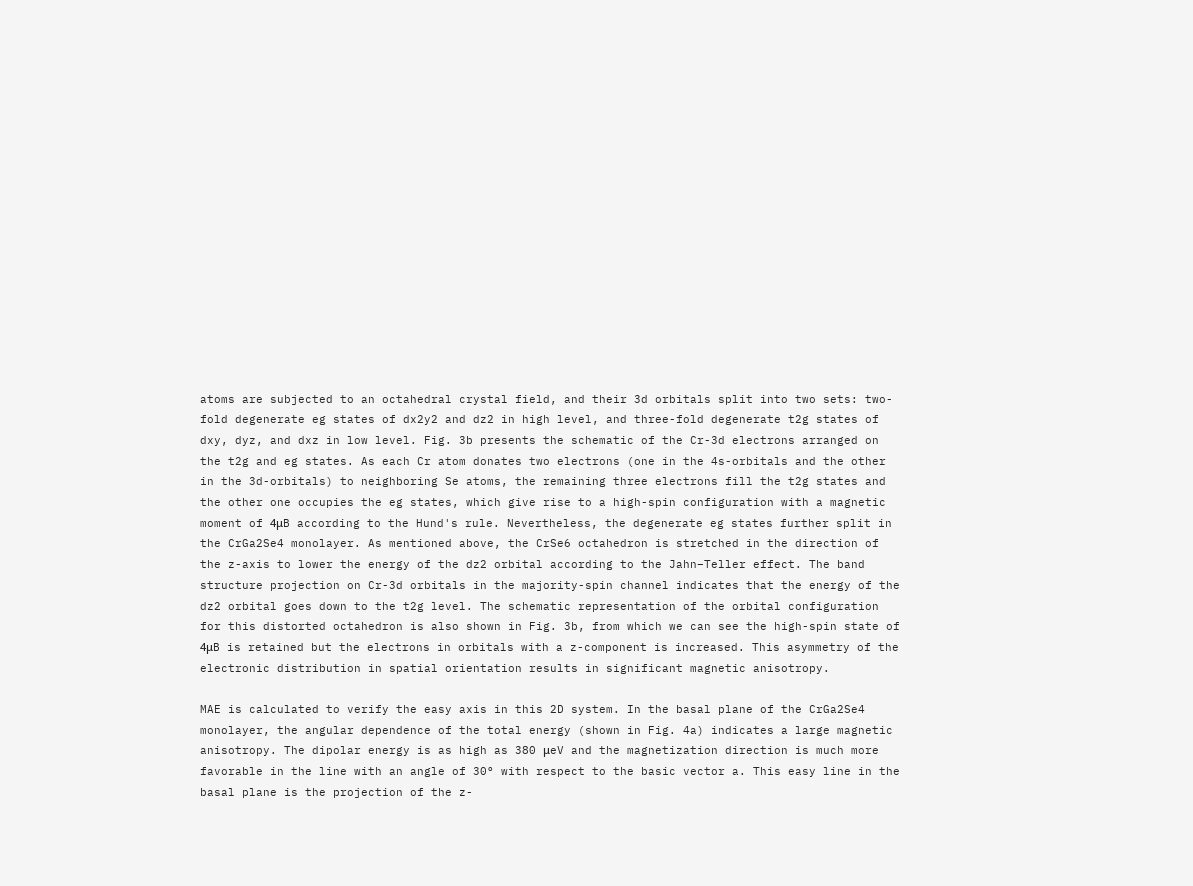atoms are subjected to an octahedral crystal field, and their 3d orbitals split into two sets: two-fold degenerate eg states of dx2y2 and dz2 in high level, and three-fold degenerate t2g states of dxy, dyz, and dxz in low level. Fig. 3b presents the schematic of the Cr-3d electrons arranged on the t2g and eg states. As each Cr atom donates two electrons (one in the 4s-orbitals and the other in the 3d-orbitals) to neighboring Se atoms, the remaining three electrons fill the t2g states and the other one occupies the eg states, which give rise to a high-spin configuration with a magnetic moment of 4μB according to the Hund's rule. Nevertheless, the degenerate eg states further split in the CrGa2Se4 monolayer. As mentioned above, the CrSe6 octahedron is stretched in the direction of the z-axis to lower the energy of the dz2 orbital according to the Jahn–Teller effect. The band structure projection on Cr-3d orbitals in the majority-spin channel indicates that the energy of the dz2 orbital goes down to the t2g level. The schematic representation of the orbital configuration for this distorted octahedron is also shown in Fig. 3b, from which we can see the high-spin state of 4μB is retained but the electrons in orbitals with a z-component is increased. This asymmetry of the electronic distribution in spatial orientation results in significant magnetic anisotropy.

MAE is calculated to verify the easy axis in this 2D system. In the basal plane of the CrGa2Se4 monolayer, the angular dependence of the total energy (shown in Fig. 4a) indicates a large magnetic anisotropy. The dipolar energy is as high as 380 μeV and the magnetization direction is much more favorable in the line with an angle of 30° with respect to the basic vector a. This easy line in the basal plane is the projection of the z-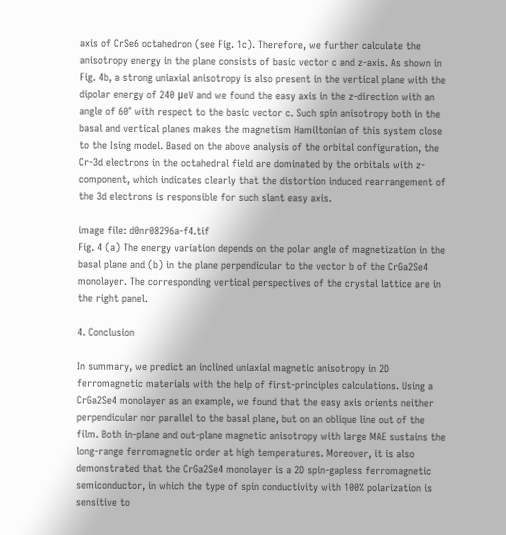axis of CrSe6 octahedron (see Fig. 1c). Therefore, we further calculate the anisotropy energy in the plane consists of basic vector c and z-axis. As shown in Fig. 4b, a strong uniaxial anisotropy is also present in the vertical plane with the dipolar energy of 240 μeV and we found the easy axis in the z-direction with an angle of 60° with respect to the basic vector c. Such spin anisotropy both in the basal and vertical planes makes the magnetism Hamiltonian of this system close to the Ising model. Based on the above analysis of the orbital configuration, the Cr-3d electrons in the octahedral field are dominated by the orbitals with z-component, which indicates clearly that the distortion induced rearrangement of the 3d electrons is responsible for such slant easy axis.

image file: d0nr08296a-f4.tif
Fig. 4 (a) The energy variation depends on the polar angle of magnetization in the basal plane and (b) in the plane perpendicular to the vector b of the CrGa2Se4 monolayer. The corresponding vertical perspectives of the crystal lattice are in the right panel.

4. Conclusion

In summary, we predict an inclined uniaxial magnetic anisotropy in 2D ferromagnetic materials with the help of first-principles calculations. Using a CrGa2Se4 monolayer as an example, we found that the easy axis orients neither perpendicular nor parallel to the basal plane, but on an oblique line out of the film. Both in-plane and out-plane magnetic anisotropy with large MAE sustains the long-range ferromagnetic order at high temperatures. Moreover, it is also demonstrated that the CrGa2Se4 monolayer is a 2D spin-gapless ferromagnetic semiconductor, in which the type of spin conductivity with 100% polarization is sensitive to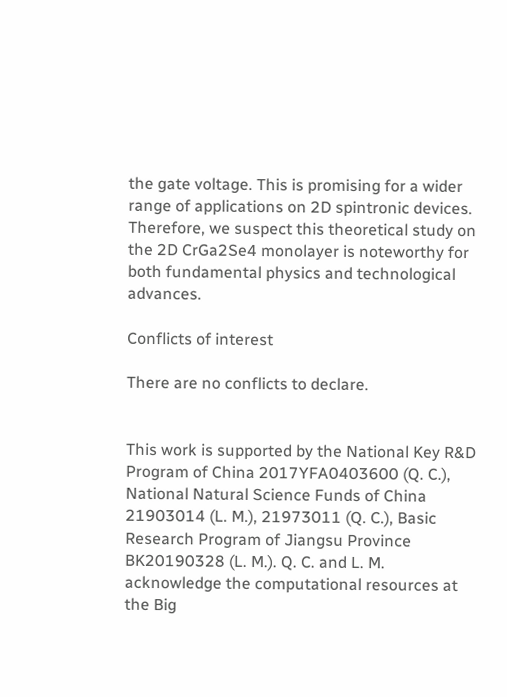the gate voltage. This is promising for a wider range of applications on 2D spintronic devices. Therefore, we suspect this theoretical study on the 2D CrGa2Se4 monolayer is noteworthy for both fundamental physics and technological advances.

Conflicts of interest

There are no conflicts to declare.


This work is supported by the National Key R&D Program of China 2017YFA0403600 (Q. C.), National Natural Science Funds of China 21903014 (L. M.), 21973011 (Q. C.), Basic Research Program of Jiangsu Province BK20190328 (L. M.). Q. C. and L. M. acknowledge the computational resources at the Big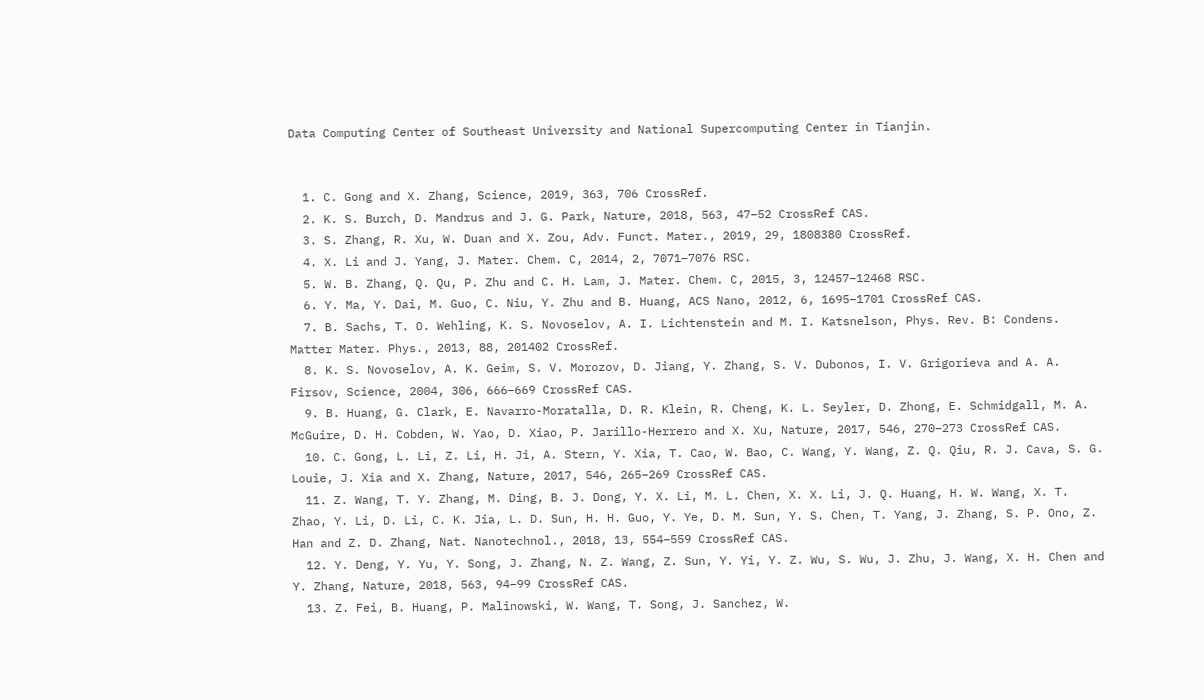Data Computing Center of Southeast University and National Supercomputing Center in Tianjin.


  1. C. Gong and X. Zhang, Science, 2019, 363, 706 CrossRef.
  2. K. S. Burch, D. Mandrus and J. G. Park, Nature, 2018, 563, 47–52 CrossRef CAS.
  3. S. Zhang, R. Xu, W. Duan and X. Zou, Adv. Funct. Mater., 2019, 29, 1808380 CrossRef.
  4. X. Li and J. Yang, J. Mater. Chem. C, 2014, 2, 7071–7076 RSC.
  5. W. B. Zhang, Q. Qu, P. Zhu and C. H. Lam, J. Mater. Chem. C, 2015, 3, 12457–12468 RSC.
  6. Y. Ma, Y. Dai, M. Guo, C. Niu, Y. Zhu and B. Huang, ACS Nano, 2012, 6, 1695–1701 CrossRef CAS.
  7. B. Sachs, T. O. Wehling, K. S. Novoselov, A. I. Lichtenstein and M. I. Katsnelson, Phys. Rev. B: Condens. Matter Mater. Phys., 2013, 88, 201402 CrossRef.
  8. K. S. Novoselov, A. K. Geim, S. V. Morozov, D. Jiang, Y. Zhang, S. V. Dubonos, I. V. Grigorieva and A. A. Firsov, Science, 2004, 306, 666–669 CrossRef CAS.
  9. B. Huang, G. Clark, E. Navarro-Moratalla, D. R. Klein, R. Cheng, K. L. Seyler, D. Zhong, E. Schmidgall, M. A. McGuire, D. H. Cobden, W. Yao, D. Xiao, P. Jarillo-Herrero and X. Xu, Nature, 2017, 546, 270–273 CrossRef CAS.
  10. C. Gong, L. Li, Z. Li, H. Ji, A. Stern, Y. Xia, T. Cao, W. Bao, C. Wang, Y. Wang, Z. Q. Qiu, R. J. Cava, S. G. Louie, J. Xia and X. Zhang, Nature, 2017, 546, 265–269 CrossRef CAS.
  11. Z. Wang, T. Y. Zhang, M. Ding, B. J. Dong, Y. X. Li, M. L. Chen, X. X. Li, J. Q. Huang, H. W. Wang, X. T. Zhao, Y. Li, D. Li, C. K. Jia, L. D. Sun, H. H. Guo, Y. Ye, D. M. Sun, Y. S. Chen, T. Yang, J. Zhang, S. P. Ono, Z. Han and Z. D. Zhang, Nat. Nanotechnol., 2018, 13, 554–559 CrossRef CAS.
  12. Y. Deng, Y. Yu, Y. Song, J. Zhang, N. Z. Wang, Z. Sun, Y. Yi, Y. Z. Wu, S. Wu, J. Zhu, J. Wang, X. H. Chen and Y. Zhang, Nature, 2018, 563, 94–99 CrossRef CAS.
  13. Z. Fei, B. Huang, P. Malinowski, W. Wang, T. Song, J. Sanchez, W.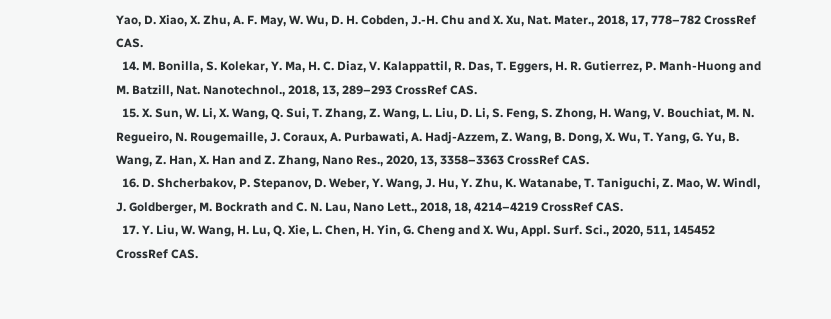Yao, D. Xiao, X. Zhu, A. F. May, W. Wu, D. H. Cobden, J.-H. Chu and X. Xu, Nat. Mater., 2018, 17, 778–782 CrossRef CAS.
  14. M. Bonilla, S. Kolekar, Y. Ma, H. C. Diaz, V. Kalappattil, R. Das, T. Eggers, H. R. Gutierrez, P. Manh-Huong and M. Batzill, Nat. Nanotechnol., 2018, 13, 289–293 CrossRef CAS.
  15. X. Sun, W. Li, X. Wang, Q. Sui, T. Zhang, Z. Wang, L. Liu, D. Li, S. Feng, S. Zhong, H. Wang, V. Bouchiat, M. N. Regueiro, N. Rougemaille, J. Coraux, A. Purbawati, A. Hadj-Azzem, Z. Wang, B. Dong, X. Wu, T. Yang, G. Yu, B. Wang, Z. Han, X. Han and Z. Zhang, Nano Res., 2020, 13, 3358–3363 CrossRef CAS.
  16. D. Shcherbakov, P. Stepanov, D. Weber, Y. Wang, J. Hu, Y. Zhu, K. Watanabe, T. Taniguchi, Z. Mao, W. Windl, J. Goldberger, M. Bockrath and C. N. Lau, Nano Lett., 2018, 18, 4214–4219 CrossRef CAS.
  17. Y. Liu, W. Wang, H. Lu, Q. Xie, L. Chen, H. Yin, G. Cheng and X. Wu, Appl. Surf. Sci., 2020, 511, 145452 CrossRef CAS.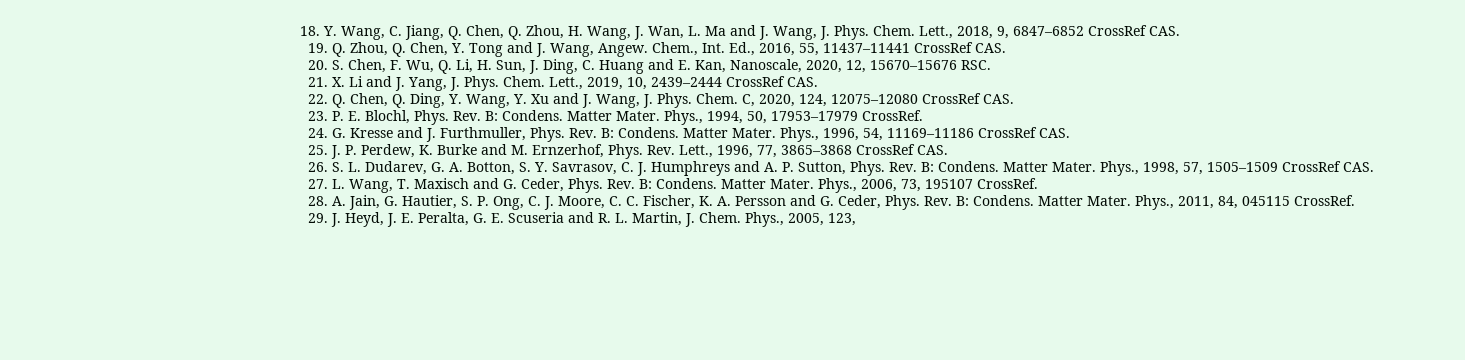18. Y. Wang, C. Jiang, Q. Chen, Q. Zhou, H. Wang, J. Wan, L. Ma and J. Wang, J. Phys. Chem. Lett., 2018, 9, 6847–6852 CrossRef CAS.
  19. Q. Zhou, Q. Chen, Y. Tong and J. Wang, Angew. Chem., Int. Ed., 2016, 55, 11437–11441 CrossRef CAS.
  20. S. Chen, F. Wu, Q. Li, H. Sun, J. Ding, C. Huang and E. Kan, Nanoscale, 2020, 12, 15670–15676 RSC.
  21. X. Li and J. Yang, J. Phys. Chem. Lett., 2019, 10, 2439–2444 CrossRef CAS.
  22. Q. Chen, Q. Ding, Y. Wang, Y. Xu and J. Wang, J. Phys. Chem. C, 2020, 124, 12075–12080 CrossRef CAS.
  23. P. E. Blochl, Phys. Rev. B: Condens. Matter Mater. Phys., 1994, 50, 17953–17979 CrossRef.
  24. G. Kresse and J. Furthmuller, Phys. Rev. B: Condens. Matter Mater. Phys., 1996, 54, 11169–11186 CrossRef CAS.
  25. J. P. Perdew, K. Burke and M. Ernzerhof, Phys. Rev. Lett., 1996, 77, 3865–3868 CrossRef CAS.
  26. S. L. Dudarev, G. A. Botton, S. Y. Savrasov, C. J. Humphreys and A. P. Sutton, Phys. Rev. B: Condens. Matter Mater. Phys., 1998, 57, 1505–1509 CrossRef CAS.
  27. L. Wang, T. Maxisch and G. Ceder, Phys. Rev. B: Condens. Matter Mater. Phys., 2006, 73, 195107 CrossRef.
  28. A. Jain, G. Hautier, S. P. Ong, C. J. Moore, C. C. Fischer, K. A. Persson and G. Ceder, Phys. Rev. B: Condens. Matter Mater. Phys., 2011, 84, 045115 CrossRef.
  29. J. Heyd, J. E. Peralta, G. E. Scuseria and R. L. Martin, J. Chem. Phys., 2005, 123,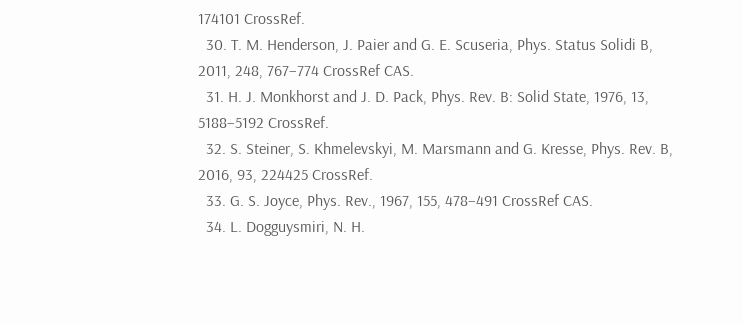174101 CrossRef.
  30. T. M. Henderson, J. Paier and G. E. Scuseria, Phys. Status Solidi B, 2011, 248, 767–774 CrossRef CAS.
  31. H. J. Monkhorst and J. D. Pack, Phys. Rev. B: Solid State, 1976, 13, 5188–5192 CrossRef.
  32. S. Steiner, S. Khmelevskyi, M. Marsmann and G. Kresse, Phys. Rev. B, 2016, 93, 224425 CrossRef.
  33. G. S. Joyce, Phys. Rev., 1967, 155, 478–491 CrossRef CAS.
  34. L. Dogguysmiri, N. H.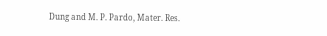Dung and M. P. Pardo, Mater. Res.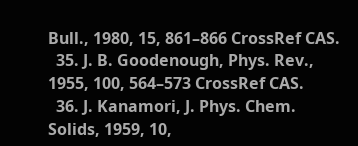Bull., 1980, 15, 861–866 CrossRef CAS.
  35. J. B. Goodenough, Phys. Rev., 1955, 100, 564–573 CrossRef CAS.
  36. J. Kanamori, J. Phys. Chem. Solids, 1959, 10,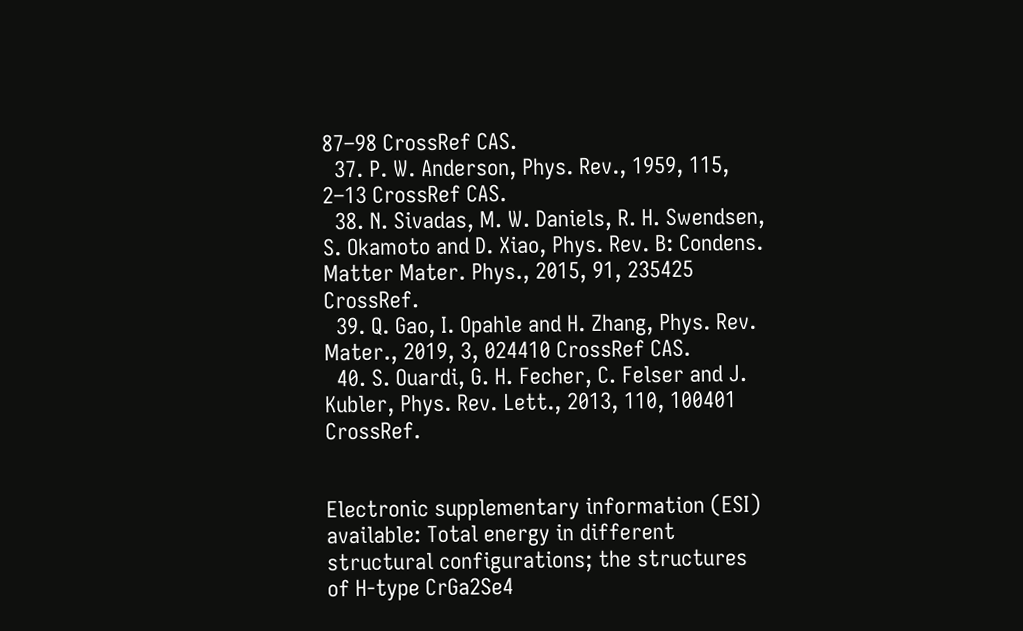87–98 CrossRef CAS.
  37. P. W. Anderson, Phys. Rev., 1959, 115, 2–13 CrossRef CAS.
  38. N. Sivadas, M. W. Daniels, R. H. Swendsen, S. Okamoto and D. Xiao, Phys. Rev. B: Condens. Matter Mater. Phys., 2015, 91, 235425 CrossRef.
  39. Q. Gao, I. Opahle and H. Zhang, Phys. Rev. Mater., 2019, 3, 024410 CrossRef CAS.
  40. S. Ouardi, G. H. Fecher, C. Felser and J. Kubler, Phys. Rev. Lett., 2013, 110, 100401 CrossRef.


Electronic supplementary information (ESI) available: Total energy in different structural configurations; the structures of H-type CrGa2Se4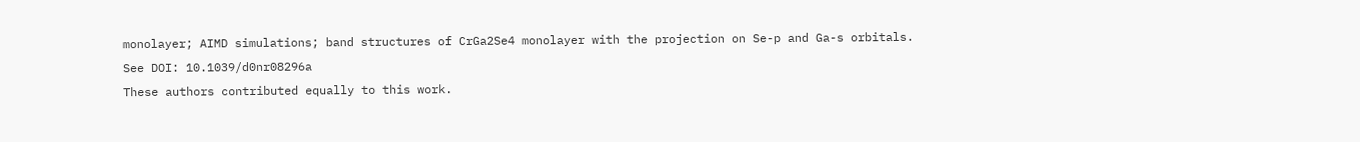monolayer; AIMD simulations; band structures of CrGa2Se4 monolayer with the projection on Se-p and Ga-s orbitals. See DOI: 10.1039/d0nr08296a
These authors contributed equally to this work.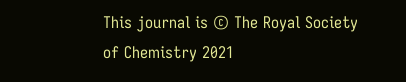This journal is © The Royal Society of Chemistry 2021